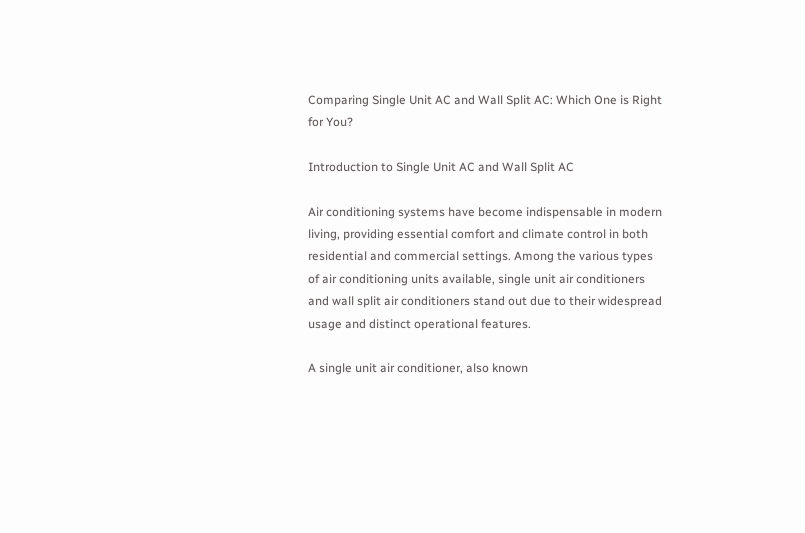Comparing Single Unit AC and Wall Split AC: Which One is Right for You?

Introduction to Single Unit AC and Wall Split AC

Air conditioning systems have become indispensable in modern living, providing essential comfort and climate control in both residential and commercial settings. Among the various types of air conditioning units available, single unit air conditioners and wall split air conditioners stand out due to their widespread usage and distinct operational features.

A single unit air conditioner, also known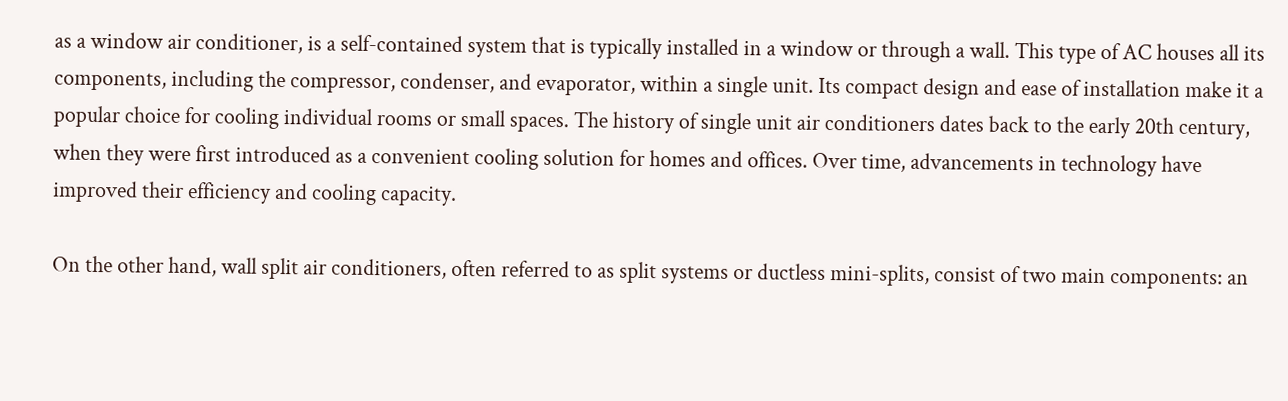as a window air conditioner, is a self-contained system that is typically installed in a window or through a wall. This type of AC houses all its components, including the compressor, condenser, and evaporator, within a single unit. Its compact design and ease of installation make it a popular choice for cooling individual rooms or small spaces. The history of single unit air conditioners dates back to the early 20th century, when they were first introduced as a convenient cooling solution for homes and offices. Over time, advancements in technology have improved their efficiency and cooling capacity.

On the other hand, wall split air conditioners, often referred to as split systems or ductless mini-splits, consist of two main components: an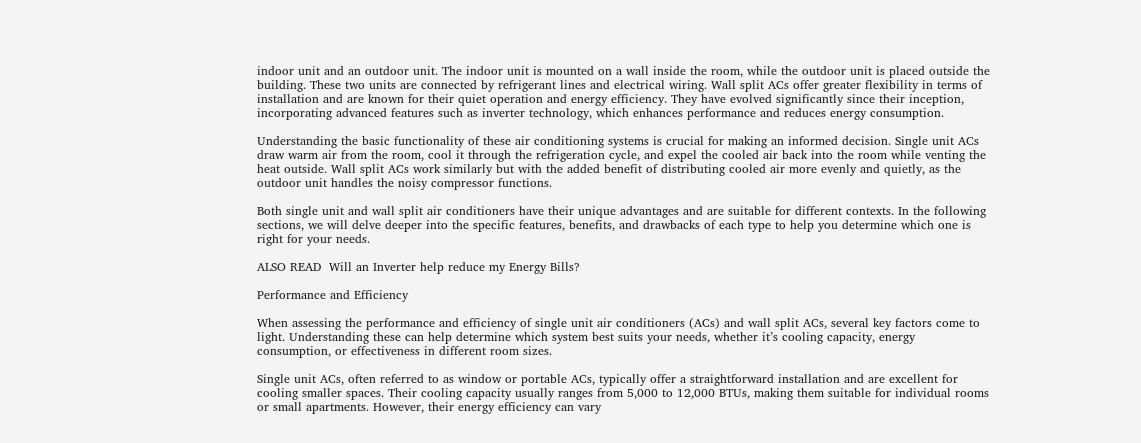indoor unit and an outdoor unit. The indoor unit is mounted on a wall inside the room, while the outdoor unit is placed outside the building. These two units are connected by refrigerant lines and electrical wiring. Wall split ACs offer greater flexibility in terms of installation and are known for their quiet operation and energy efficiency. They have evolved significantly since their inception, incorporating advanced features such as inverter technology, which enhances performance and reduces energy consumption.

Understanding the basic functionality of these air conditioning systems is crucial for making an informed decision. Single unit ACs draw warm air from the room, cool it through the refrigeration cycle, and expel the cooled air back into the room while venting the heat outside. Wall split ACs work similarly but with the added benefit of distributing cooled air more evenly and quietly, as the outdoor unit handles the noisy compressor functions.

Both single unit and wall split air conditioners have their unique advantages and are suitable for different contexts. In the following sections, we will delve deeper into the specific features, benefits, and drawbacks of each type to help you determine which one is right for your needs.

ALSO READ  Will an Inverter help reduce my Energy Bills?

Performance and Efficiency

When assessing the performance and efficiency of single unit air conditioners (ACs) and wall split ACs, several key factors come to light. Understanding these can help determine which system best suits your needs, whether it’s cooling capacity, energy consumption, or effectiveness in different room sizes.

Single unit ACs, often referred to as window or portable ACs, typically offer a straightforward installation and are excellent for cooling smaller spaces. Their cooling capacity usually ranges from 5,000 to 12,000 BTUs, making them suitable for individual rooms or small apartments. However, their energy efficiency can vary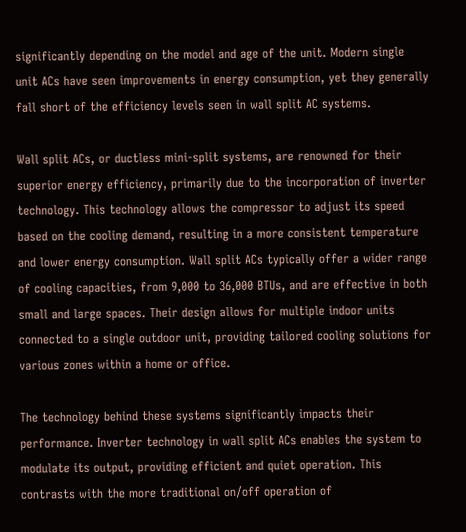significantly depending on the model and age of the unit. Modern single unit ACs have seen improvements in energy consumption, yet they generally fall short of the efficiency levels seen in wall split AC systems.

Wall split ACs, or ductless mini-split systems, are renowned for their superior energy efficiency, primarily due to the incorporation of inverter technology. This technology allows the compressor to adjust its speed based on the cooling demand, resulting in a more consistent temperature and lower energy consumption. Wall split ACs typically offer a wider range of cooling capacities, from 9,000 to 36,000 BTUs, and are effective in both small and large spaces. Their design allows for multiple indoor units connected to a single outdoor unit, providing tailored cooling solutions for various zones within a home or office.

The technology behind these systems significantly impacts their performance. Inverter technology in wall split ACs enables the system to modulate its output, providing efficient and quiet operation. This contrasts with the more traditional on/off operation of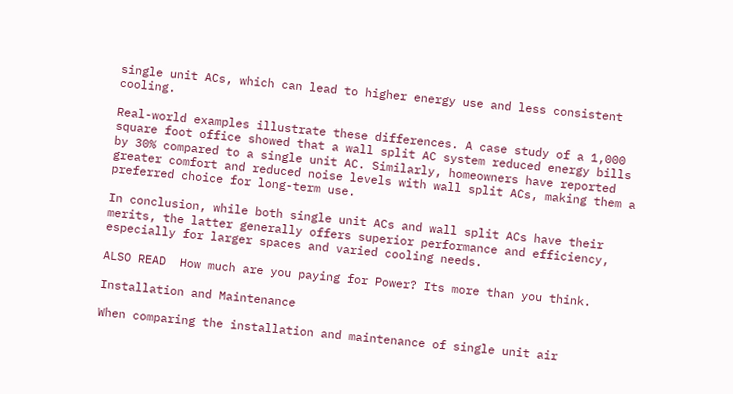single unit ACs, which can lead to higher energy use and less consistent cooling.

Real-world examples illustrate these differences. A case study of a 1,000 square foot office showed that a wall split AC system reduced energy bills by 30% compared to a single unit AC. Similarly, homeowners have reported greater comfort and reduced noise levels with wall split ACs, making them a preferred choice for long-term use.

In conclusion, while both single unit ACs and wall split ACs have their merits, the latter generally offers superior performance and efficiency, especially for larger spaces and varied cooling needs.

ALSO READ  How much are you paying for Power? Its more than you think.

Installation and Maintenance

When comparing the installation and maintenance of single unit air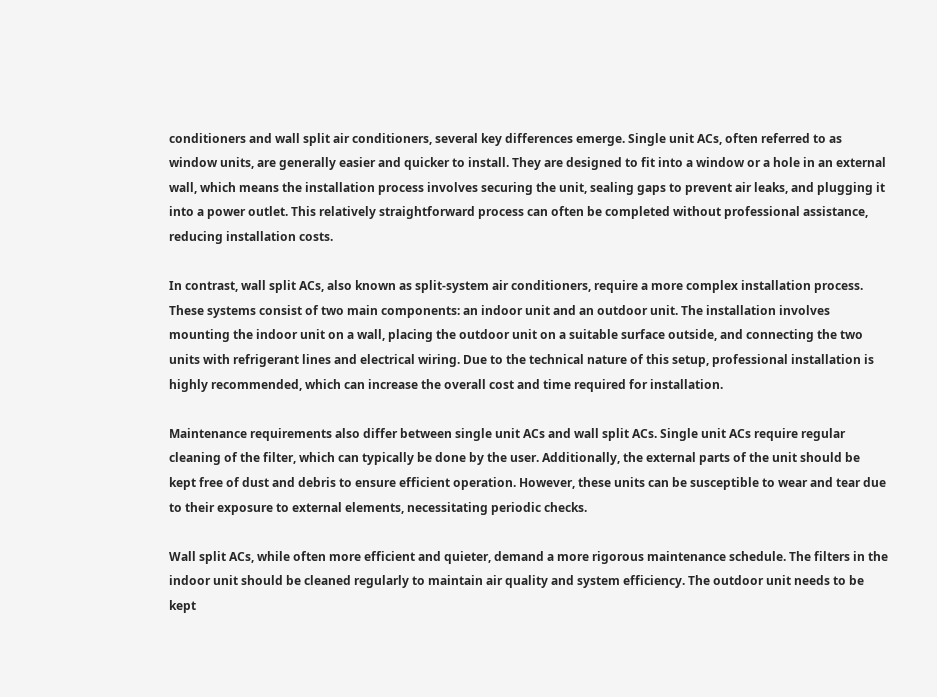conditioners and wall split air conditioners, several key differences emerge. Single unit ACs, often referred to as window units, are generally easier and quicker to install. They are designed to fit into a window or a hole in an external wall, which means the installation process involves securing the unit, sealing gaps to prevent air leaks, and plugging it into a power outlet. This relatively straightforward process can often be completed without professional assistance, reducing installation costs.

In contrast, wall split ACs, also known as split-system air conditioners, require a more complex installation process. These systems consist of two main components: an indoor unit and an outdoor unit. The installation involves mounting the indoor unit on a wall, placing the outdoor unit on a suitable surface outside, and connecting the two units with refrigerant lines and electrical wiring. Due to the technical nature of this setup, professional installation is highly recommended, which can increase the overall cost and time required for installation.

Maintenance requirements also differ between single unit ACs and wall split ACs. Single unit ACs require regular cleaning of the filter, which can typically be done by the user. Additionally, the external parts of the unit should be kept free of dust and debris to ensure efficient operation. However, these units can be susceptible to wear and tear due to their exposure to external elements, necessitating periodic checks.

Wall split ACs, while often more efficient and quieter, demand a more rigorous maintenance schedule. The filters in the indoor unit should be cleaned regularly to maintain air quality and system efficiency. The outdoor unit needs to be kept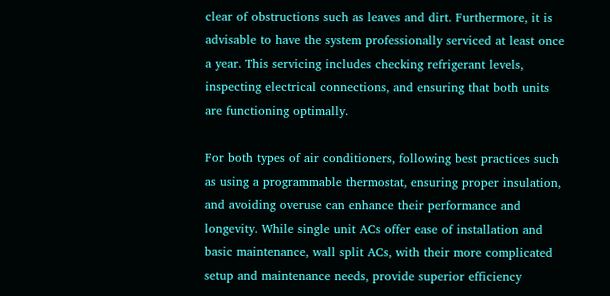clear of obstructions such as leaves and dirt. Furthermore, it is advisable to have the system professionally serviced at least once a year. This servicing includes checking refrigerant levels, inspecting electrical connections, and ensuring that both units are functioning optimally.

For both types of air conditioners, following best practices such as using a programmable thermostat, ensuring proper insulation, and avoiding overuse can enhance their performance and longevity. While single unit ACs offer ease of installation and basic maintenance, wall split ACs, with their more complicated setup and maintenance needs, provide superior efficiency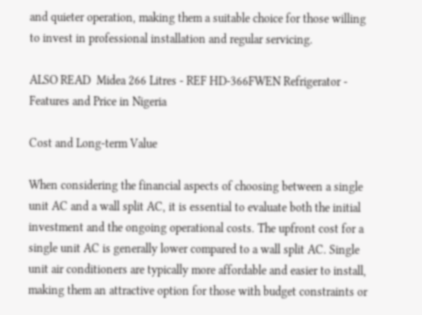and quieter operation, making them a suitable choice for those willing to invest in professional installation and regular servicing.

ALSO READ  Midea 266 Litres - REF HD-366FWEN Refrigerator - Features and Price in Nigeria

Cost and Long-term Value

When considering the financial aspects of choosing between a single unit AC and a wall split AC, it is essential to evaluate both the initial investment and the ongoing operational costs. The upfront cost for a single unit AC is generally lower compared to a wall split AC. Single unit air conditioners are typically more affordable and easier to install, making them an attractive option for those with budget constraints or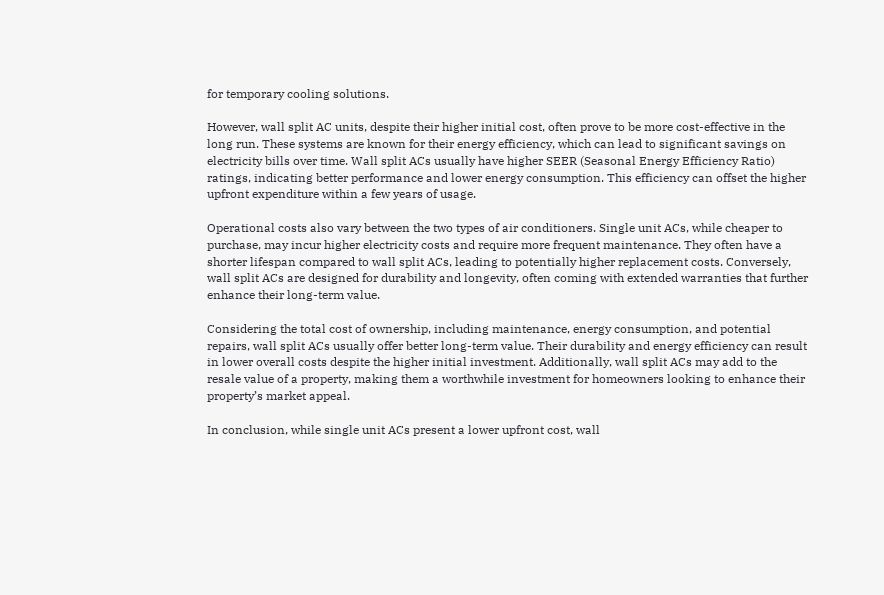for temporary cooling solutions.

However, wall split AC units, despite their higher initial cost, often prove to be more cost-effective in the long run. These systems are known for their energy efficiency, which can lead to significant savings on electricity bills over time. Wall split ACs usually have higher SEER (Seasonal Energy Efficiency Ratio) ratings, indicating better performance and lower energy consumption. This efficiency can offset the higher upfront expenditure within a few years of usage.

Operational costs also vary between the two types of air conditioners. Single unit ACs, while cheaper to purchase, may incur higher electricity costs and require more frequent maintenance. They often have a shorter lifespan compared to wall split ACs, leading to potentially higher replacement costs. Conversely, wall split ACs are designed for durability and longevity, often coming with extended warranties that further enhance their long-term value.

Considering the total cost of ownership, including maintenance, energy consumption, and potential repairs, wall split ACs usually offer better long-term value. Their durability and energy efficiency can result in lower overall costs despite the higher initial investment. Additionally, wall split ACs may add to the resale value of a property, making them a worthwhile investment for homeowners looking to enhance their property’s market appeal.

In conclusion, while single unit ACs present a lower upfront cost, wall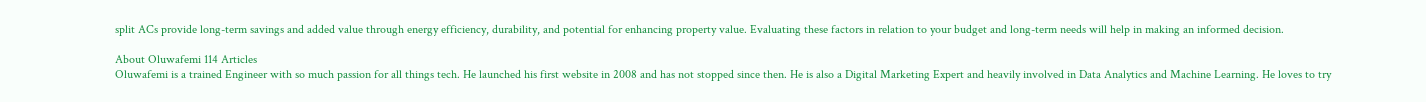split ACs provide long-term savings and added value through energy efficiency, durability, and potential for enhancing property value. Evaluating these factors in relation to your budget and long-term needs will help in making an informed decision.

About Oluwafemi 114 Articles
Oluwafemi is a trained Engineer with so much passion for all things tech. He launched his first website in 2008 and has not stopped since then. He is also a Digital Marketing Expert and heavily involved in Data Analytics and Machine Learning. He loves to try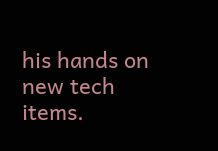his hands on new tech items.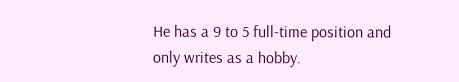He has a 9 to 5 full-time position and only writes as a hobby.